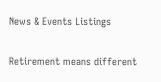News & Events Listings

Retirement means different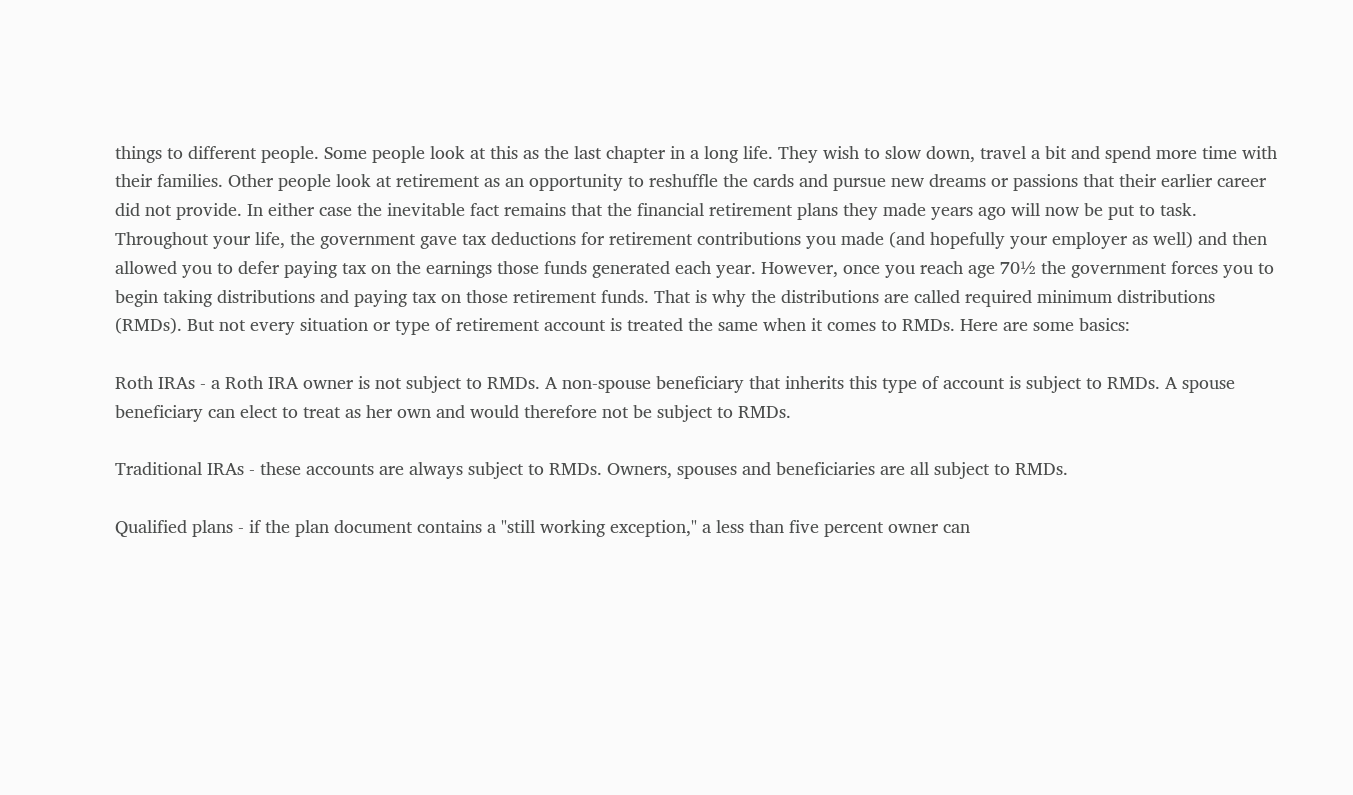things to different people. Some people look at this as the last chapter in a long life. They wish to slow down, travel a bit and spend more time with their families. Other people look at retirement as an opportunity to reshuffle the cards and pursue new dreams or passions that their earlier career did not provide. In either case the inevitable fact remains that the financial retirement plans they made years ago will now be put to task. Throughout your life, the government gave tax deductions for retirement contributions you made (and hopefully your employer as well) and then allowed you to defer paying tax on the earnings those funds generated each year. However, once you reach age 70½ the government forces you to begin taking distributions and paying tax on those retirement funds. That is why the distributions are called required minimum distributions (RMDs). But not every situation or type of retirement account is treated the same when it comes to RMDs. Here are some basics:

Roth IRAs - a Roth IRA owner is not subject to RMDs. A non-spouse beneficiary that inherits this type of account is subject to RMDs. A spouse beneficiary can elect to treat as her own and would therefore not be subject to RMDs.

Traditional IRAs - these accounts are always subject to RMDs. Owners, spouses and beneficiaries are all subject to RMDs.

Qualified plans - if the plan document contains a "still working exception," a less than five percent owner can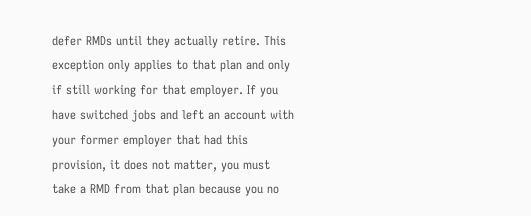defer RMDs until they actually retire. This exception only applies to that plan and only if still working for that employer. If you have switched jobs and left an account with your former employer that had this provision, it does not matter, you must take a RMD from that plan because you no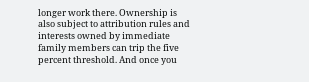longer work there. Ownership is also subject to attribution rules and interests owned by immediate family members can trip the five percent threshold. And once you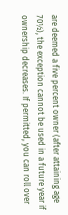are deemed a five percent owner (after attaining age 70½), the exception cannot be used in a future year if ownership decreases. If permitted, you can roll over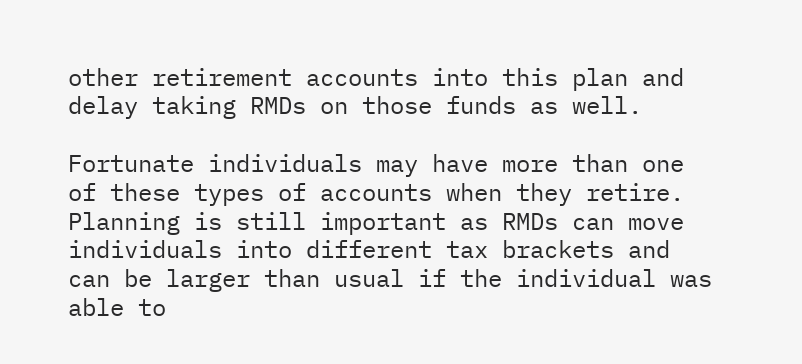other retirement accounts into this plan and delay taking RMDs on those funds as well.

Fortunate individuals may have more than one of these types of accounts when they retire. Planning is still important as RMDs can move individuals into different tax brackets and can be larger than usual if the individual was able to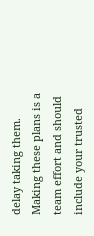delay taking them. Making these plans is a team effort and should include your trusted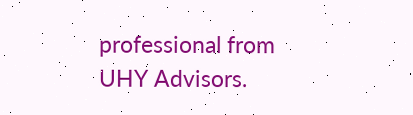professional from UHY Advisors.